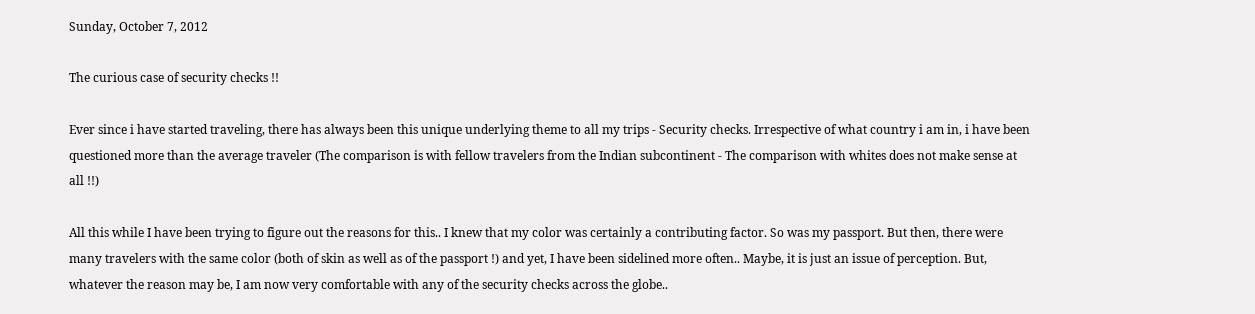Sunday, October 7, 2012

The curious case of security checks !!

Ever since i have started traveling, there has always been this unique underlying theme to all my trips - Security checks. Irrespective of what country i am in, i have been questioned more than the average traveler (The comparison is with fellow travelers from the Indian subcontinent - The comparison with whites does not make sense at all !!)

All this while I have been trying to figure out the reasons for this.. I knew that my color was certainly a contributing factor. So was my passport. But then, there were many travelers with the same color (both of skin as well as of the passport !) and yet, I have been sidelined more often.. Maybe, it is just an issue of perception. But, whatever the reason may be, I am now very comfortable with any of the security checks across the globe..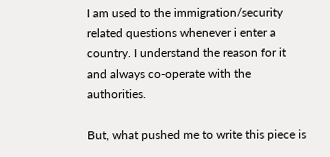I am used to the immigration/security related questions whenever i enter a country. I understand the reason for it and always co-operate with the authorities.

But, what pushed me to write this piece is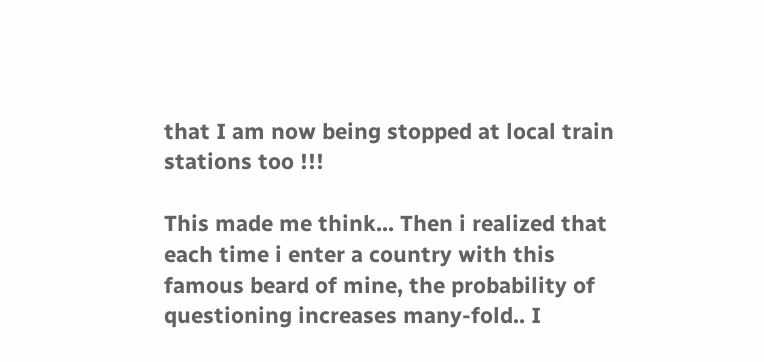that I am now being stopped at local train stations too !!!

This made me think... Then i realized that each time i enter a country with this famous beard of mine, the probability of questioning increases many-fold.. I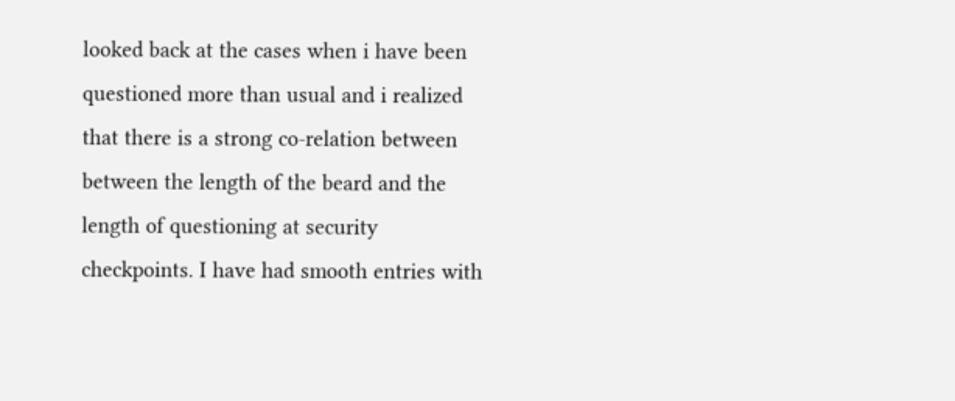looked back at the cases when i have been questioned more than usual and i realized that there is a strong co-relation between between the length of the beard and the length of questioning at security checkpoints. I have had smooth entries with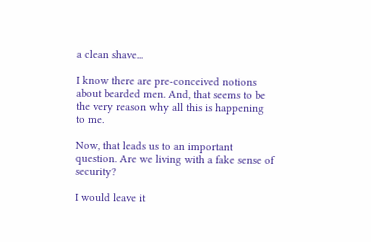a clean shave...

I know there are pre-conceived notions about bearded men. And, that seems to be the very reason why all this is happening to me.

Now, that leads us to an important question. Are we living with a fake sense of security?

I would leave it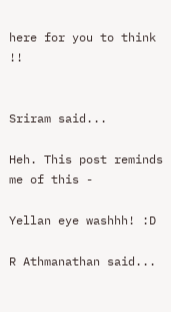here for you to think !!


Sriram said...

Heh. This post reminds me of this -

Yellan eye washhh! :D

R Athmanathan said...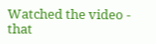Watched the video - that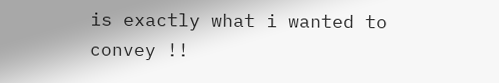is exactly what i wanted to convey !!